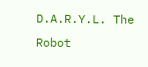D.A.R.Y.L. The Robot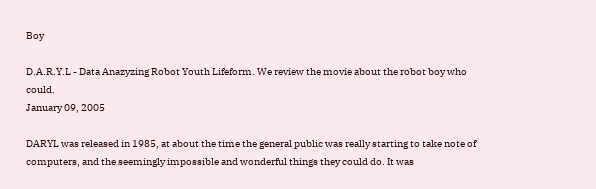Boy

D.A.R.Y.L - Data Anazyzing Robot Youth Lifeform. We review the movie about the robot boy who could.
January 09, 2005

DARYL was released in 1985, at about the time the general public was really starting to take note of computers, and the seemingly impossible and wonderful things they could do. It was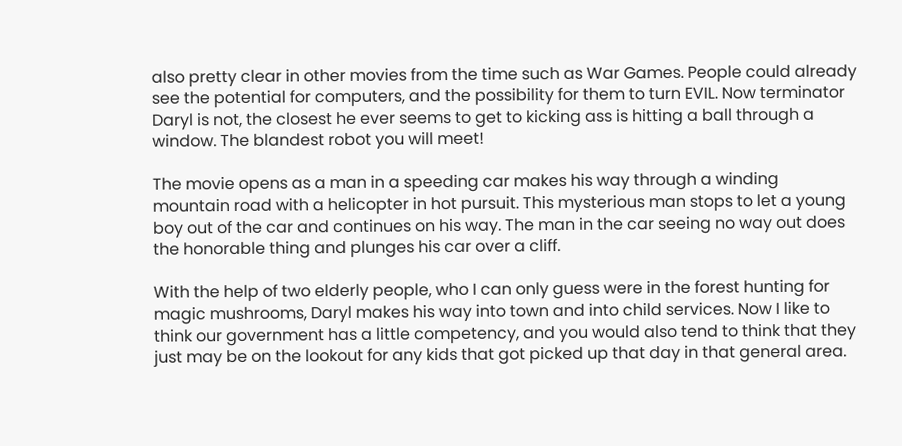also pretty clear in other movies from the time such as War Games. People could already see the potential for computers, and the possibility for them to turn EVIL. Now terminator Daryl is not, the closest he ever seems to get to kicking ass is hitting a ball through a window. The blandest robot you will meet!

The movie opens as a man in a speeding car makes his way through a winding mountain road with a helicopter in hot pursuit. This mysterious man stops to let a young boy out of the car and continues on his way. The man in the car seeing no way out does the honorable thing and plunges his car over a cliff.

With the help of two elderly people, who I can only guess were in the forest hunting for magic mushrooms, Daryl makes his way into town and into child services. Now I like to think our government has a little competency, and you would also tend to think that they just may be on the lookout for any kids that got picked up that day in that general area.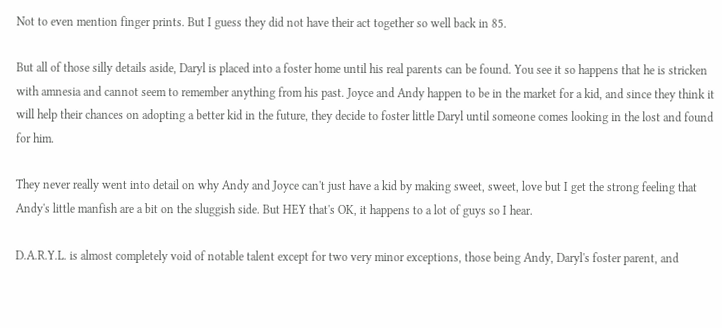Not to even mention finger prints. But I guess they did not have their act together so well back in 85.

But all of those silly details aside, Daryl is placed into a foster home until his real parents can be found. You see it so happens that he is stricken with amnesia and cannot seem to remember anything from his past. Joyce and Andy happen to be in the market for a kid, and since they think it will help their chances on adopting a better kid in the future, they decide to foster little Daryl until someone comes looking in the lost and found for him.

They never really went into detail on why Andy and Joyce can't just have a kid by making sweet, sweet, love but I get the strong feeling that Andy's little manfish are a bit on the sluggish side. But HEY that's OK, it happens to a lot of guys so I hear.

D.A.R.Y.L. is almost completely void of notable talent except for two very minor exceptions, those being Andy, Daryl's foster parent, and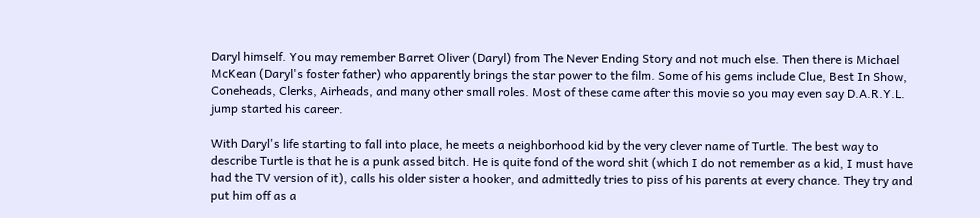Daryl himself. You may remember Barret Oliver (Daryl) from The Never Ending Story and not much else. Then there is Michael McKean (Daryl's foster father) who apparently brings the star power to the film. Some of his gems include Clue, Best In Show, Coneheads, Clerks, Airheads, and many other small roles. Most of these came after this movie so you may even say D.A.R.Y.L. jump started his career.

With Daryl's life starting to fall into place, he meets a neighborhood kid by the very clever name of Turtle. The best way to describe Turtle is that he is a punk assed bitch. He is quite fond of the word shit (which I do not remember as a kid, I must have had the TV version of it), calls his older sister a hooker, and admittedly tries to piss of his parents at every chance. They try and put him off as a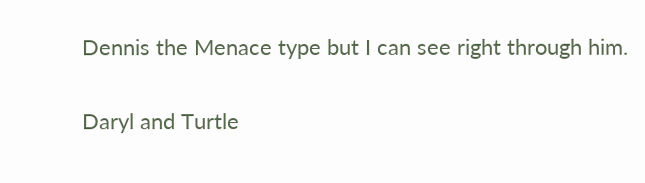Dennis the Menace type but I can see right through him.

Daryl and Turtle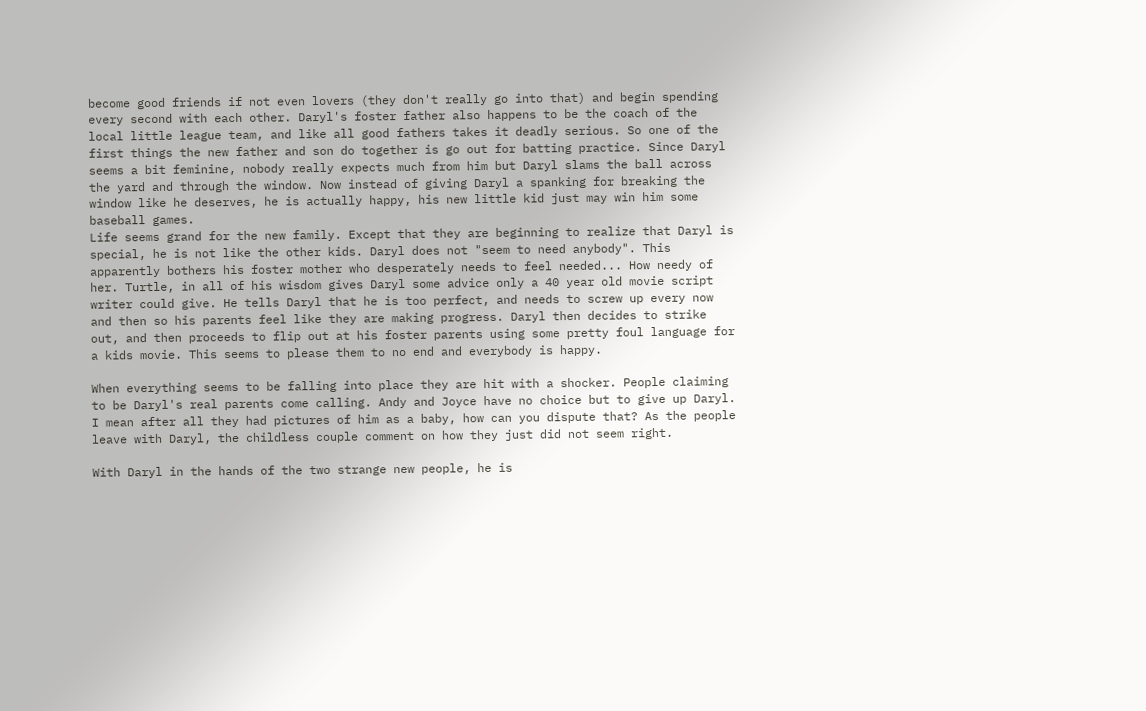become good friends if not even lovers (they don't really go into that) and begin spending every second with each other. Daryl's foster father also happens to be the coach of the local little league team, and like all good fathers takes it deadly serious. So one of the first things the new father and son do together is go out for batting practice. Since Daryl seems a bit feminine, nobody really expects much from him but Daryl slams the ball across the yard and through the window. Now instead of giving Daryl a spanking for breaking the window like he deserves, he is actually happy, his new little kid just may win him some baseball games.
Life seems grand for the new family. Except that they are beginning to realize that Daryl is special, he is not like the other kids. Daryl does not "seem to need anybody". This apparently bothers his foster mother who desperately needs to feel needed... How needy of her. Turtle, in all of his wisdom gives Daryl some advice only a 40 year old movie script writer could give. He tells Daryl that he is too perfect, and needs to screw up every now and then so his parents feel like they are making progress. Daryl then decides to strike out, and then proceeds to flip out at his foster parents using some pretty foul language for a kids movie. This seems to please them to no end and everybody is happy.

When everything seems to be falling into place they are hit with a shocker. People claiming to be Daryl's real parents come calling. Andy and Joyce have no choice but to give up Daryl. I mean after all they had pictures of him as a baby, how can you dispute that? As the people leave with Daryl, the childless couple comment on how they just did not seem right.

With Daryl in the hands of the two strange new people, he is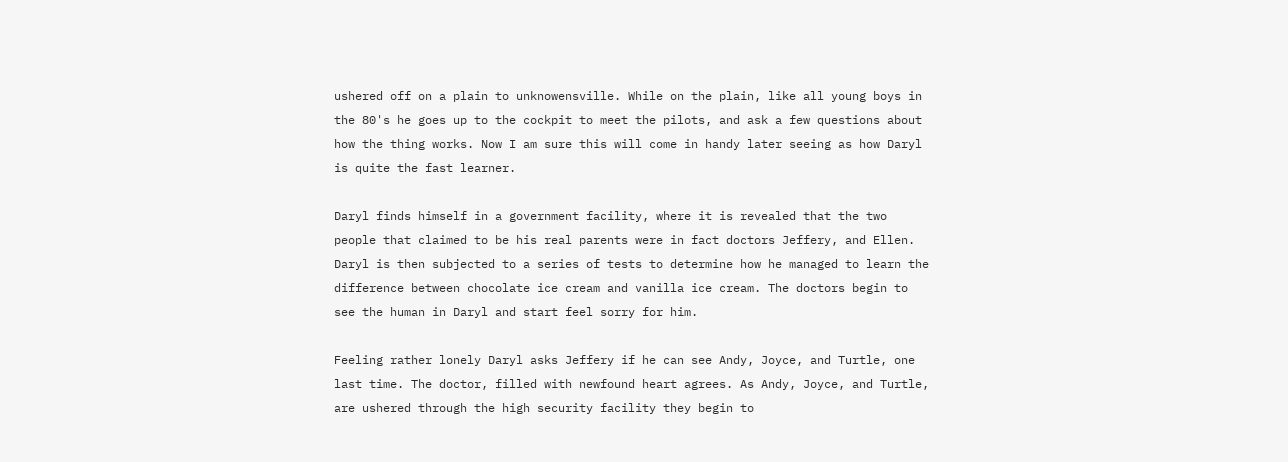ushered off on a plain to unknowensville. While on the plain, like all young boys in the 80's he goes up to the cockpit to meet the pilots, and ask a few questions about how the thing works. Now I am sure this will come in handy later seeing as how Daryl is quite the fast learner.

Daryl finds himself in a government facility, where it is revealed that the two people that claimed to be his real parents were in fact doctors Jeffery, and Ellen. Daryl is then subjected to a series of tests to determine how he managed to learn the difference between chocolate ice cream and vanilla ice cream. The doctors begin to see the human in Daryl and start feel sorry for him.

Feeling rather lonely Daryl asks Jeffery if he can see Andy, Joyce, and Turtle, one last time. The doctor, filled with newfound heart agrees. As Andy, Joyce, and Turtle, are ushered through the high security facility they begin to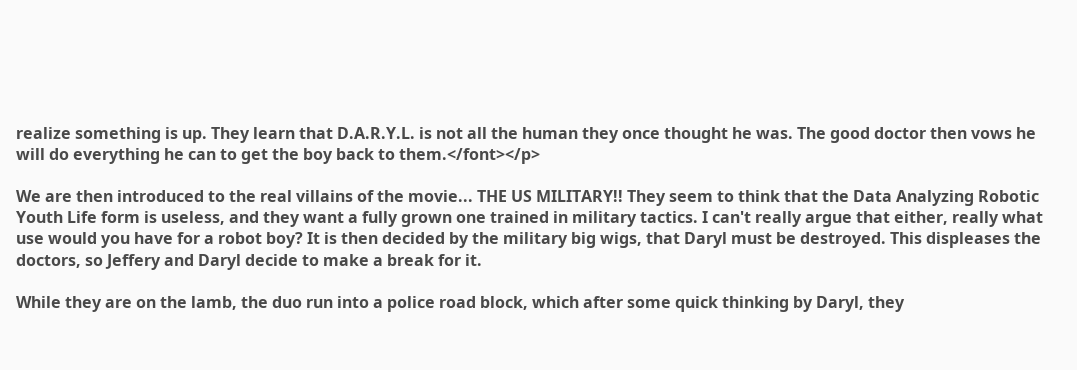realize something is up. They learn that D.A.R.Y.L. is not all the human they once thought he was. The good doctor then vows he will do everything he can to get the boy back to them.</font></p>

We are then introduced to the real villains of the movie... THE US MILITARY!! They seem to think that the Data Analyzing Robotic Youth Life form is useless, and they want a fully grown one trained in military tactics. I can't really argue that either, really what use would you have for a robot boy? It is then decided by the military big wigs, that Daryl must be destroyed. This displeases the doctors, so Jeffery and Daryl decide to make a break for it.

While they are on the lamb, the duo run into a police road block, which after some quick thinking by Daryl, they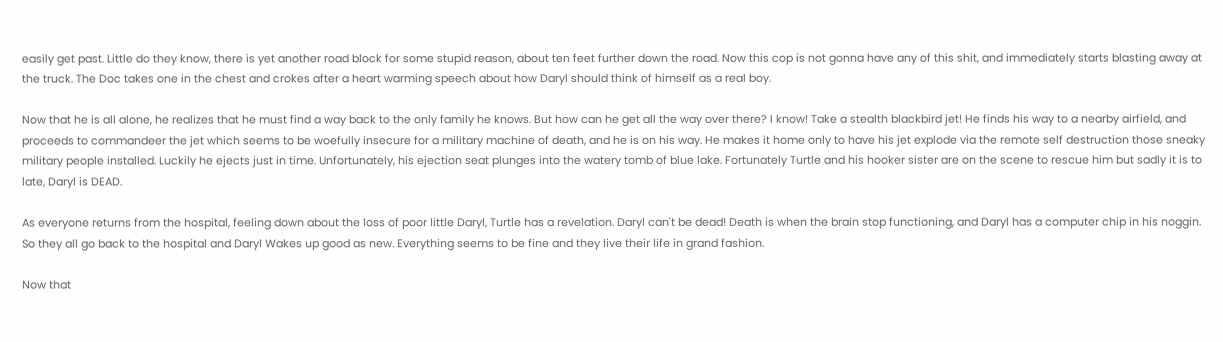easily get past. Little do they know, there is yet another road block for some stupid reason, about ten feet further down the road. Now this cop is not gonna have any of this shit, and immediately starts blasting away at the truck. The Doc takes one in the chest and crokes after a heart warming speech about how Daryl should think of himself as a real boy.

Now that he is all alone, he realizes that he must find a way back to the only family he knows. But how can he get all the way over there? I know! Take a stealth blackbird jet! He finds his way to a nearby airfield, and proceeds to commandeer the jet which seems to be woefully insecure for a military machine of death, and he is on his way. He makes it home only to have his jet explode via the remote self destruction those sneaky military people installed. Luckily he ejects just in time. Unfortunately, his ejection seat plunges into the watery tomb of blue lake. Fortunately Turtle and his hooker sister are on the scene to rescue him but sadly it is to late, Daryl is DEAD.

As everyone returns from the hospital, feeling down about the loss of poor little Daryl, Turtle has a revelation. Daryl can't be dead! Death is when the brain stop functioning, and Daryl has a computer chip in his noggin. So they all go back to the hospital and Daryl Wakes up good as new. Everything seems to be fine and they live their life in grand fashion.

Now that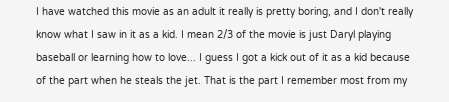I have watched this movie as an adult it really is pretty boring, and I don't really know what I saw in it as a kid. I mean 2/3 of the movie is just Daryl playing baseball or learning how to love... I guess I got a kick out of it as a kid because of the part when he steals the jet. That is the part I remember most from my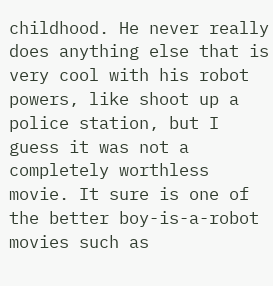childhood. He never really does anything else that is very cool with his robot powers, like shoot up a police station, but I guess it was not a completely worthless movie. It sure is one of the better boy-is-a-robot movies such as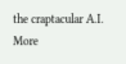the craptacular A.I.
More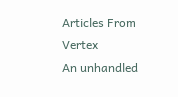Articles From Vertex
An unhandled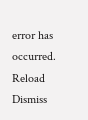error has occurred. Reload Dismiss